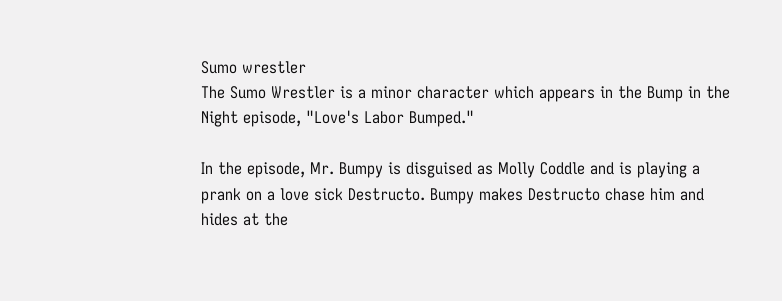Sumo wrestler
The Sumo Wrestler is a minor character which appears in the Bump in the Night episode, "Love's Labor Bumped."

In the episode, Mr. Bumpy is disguised as Molly Coddle and is playing a prank on a love sick Destructo. Bumpy makes Destructo chase him and hides at the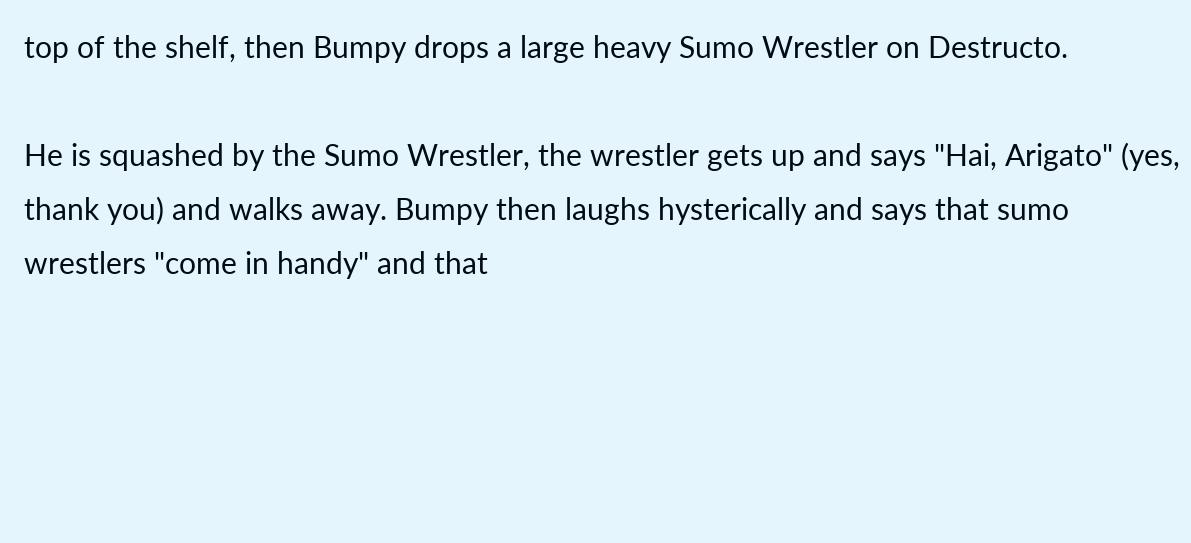top of the shelf, then Bumpy drops a large heavy Sumo Wrestler on Destructo.

He is squashed by the Sumo Wrestler, the wrestler gets up and says "Hai, Arigato" (yes, thank you) and walks away. Bumpy then laughs hysterically and says that sumo wrestlers "come in handy" and that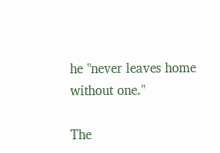he "never leaves home without one."

The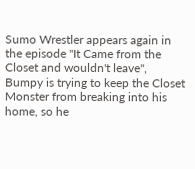Sumo Wrestler appears again in the episode "It Came from the Closet and wouldn't leave", Bumpy is trying to keep the Closet Monster from breaking into his home, so he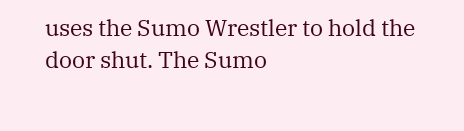uses the Sumo Wrestler to hold the door shut. The Sumo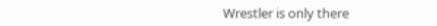Wrestler is only there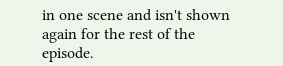in one scene and isn't shown again for the rest of the episode.